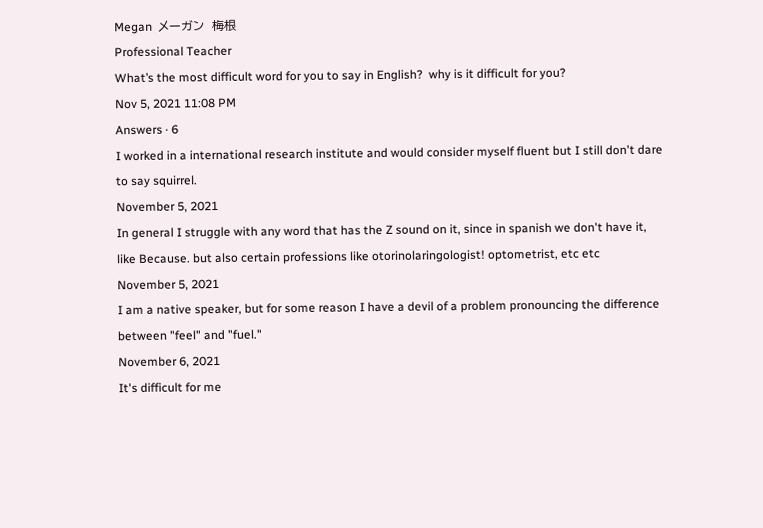Megan  メーガン  梅根
Professional Teacher
What’s the most difficult word for you to say in English?  why is it difficult for you?
Nov 5, 2021 11:08 PM
Answers · 6
I worked in a international research institute and would consider myself fluent but I still don't dare to say squirrel.
November 5, 2021
In general I struggle with any word that has the Z sound on it, since in spanish we don't have it, like Because. but also certain professions like otorinolaringologist! optometrist, etc etc
November 5, 2021
I am a native speaker, but for some reason I have a devil of a problem pronouncing the difference between "feel" and "fuel."
November 6, 2021
It's difficult for me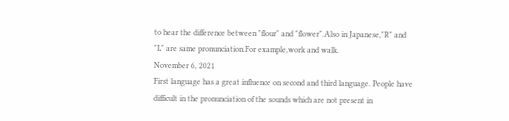to hear the difference between "flour" and "flower".Also in Japanese,"R" and "L" are same pronunciation.For example,work and walk.
November 6, 2021
First language has a great influence on second and third language. People have difficult in the pronunciation of the sounds which are not present in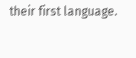their first language.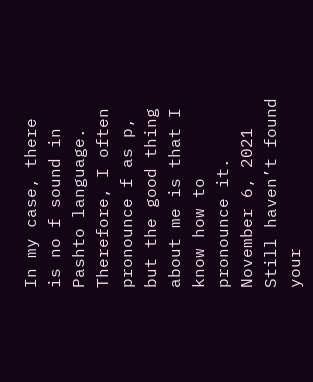In my case, there is no f sound in Pashto language. Therefore, I often pronounce f as p, but the good thing about me is that I know how to pronounce it.
November 6, 2021
Still haven’t found your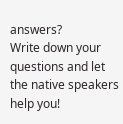answers?
Write down your questions and let the native speakers help you!